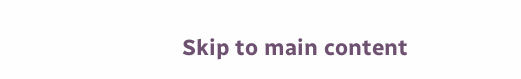Skip to main content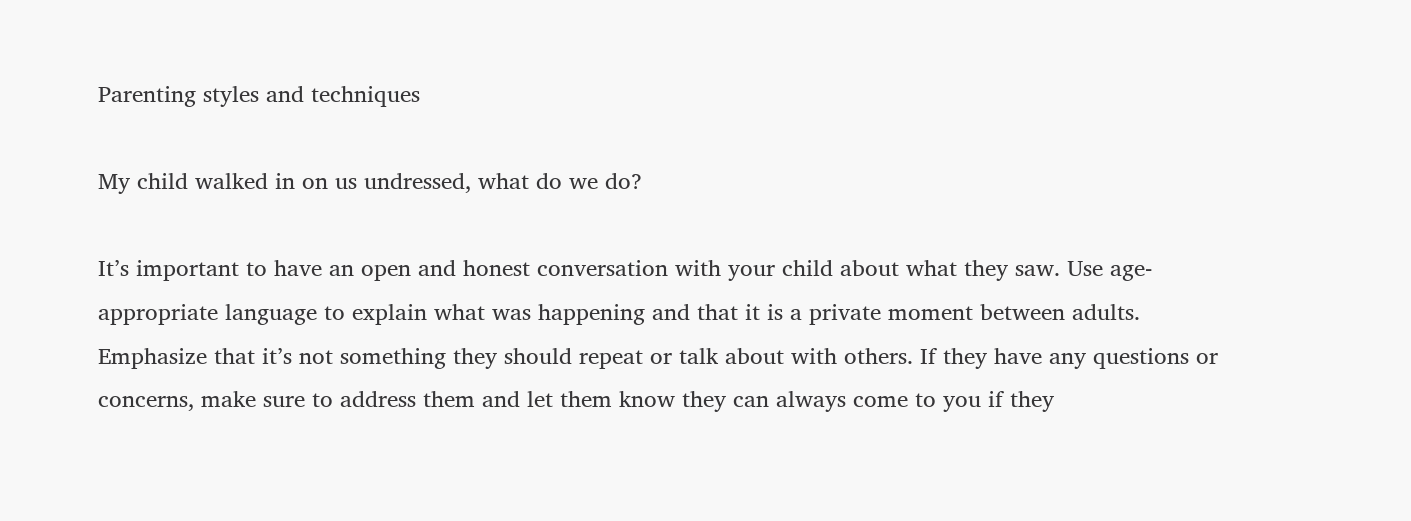Parenting styles and techniques

My child walked in on us undressed, what do we do?

It’s important to have an open and honest conversation with your child about what they saw. Use age-appropriate language to explain what was happening and that it is a private moment between adults. Emphasize that it’s not something they should repeat or talk about with others. If they have any questions or concerns, make sure to address them and let them know they can always come to you if they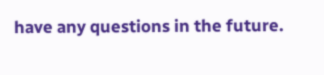have any questions in the future.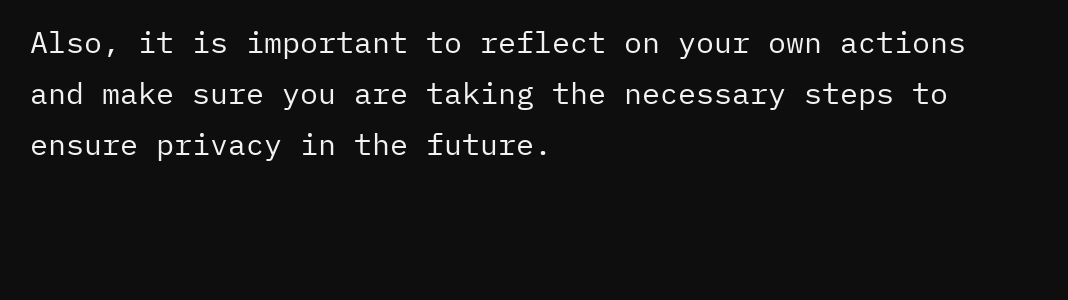Also, it is important to reflect on your own actions and make sure you are taking the necessary steps to ensure privacy in the future.